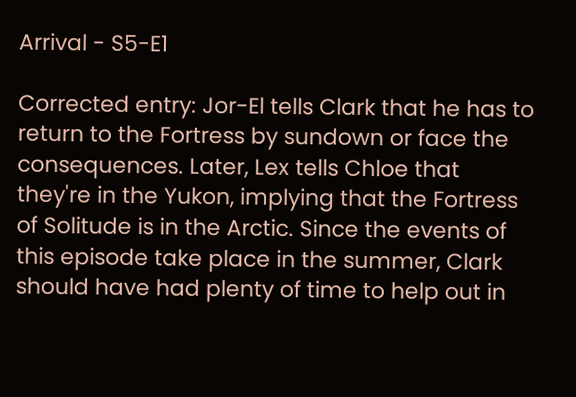Arrival - S5-E1

Corrected entry: Jor-El tells Clark that he has to return to the Fortress by sundown or face the consequences. Later, Lex tells Chloe that they're in the Yukon, implying that the Fortress of Solitude is in the Arctic. Since the events of this episode take place in the summer, Clark should have had plenty of time to help out in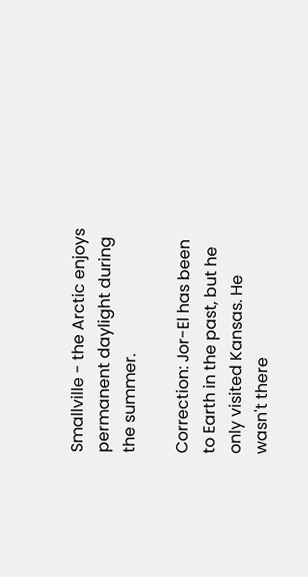Smallville - the Arctic enjoys permanent daylight during the summer.

Correction: Jor-El has been to Earth in the past, but he only visited Kansas. He wasn't there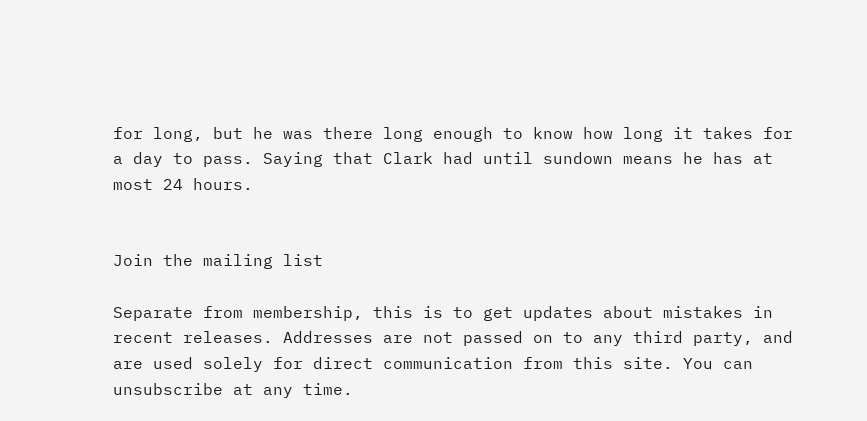for long, but he was there long enough to know how long it takes for a day to pass. Saying that Clark had until sundown means he has at most 24 hours.


Join the mailing list

Separate from membership, this is to get updates about mistakes in recent releases. Addresses are not passed on to any third party, and are used solely for direct communication from this site. You can unsubscribe at any time.